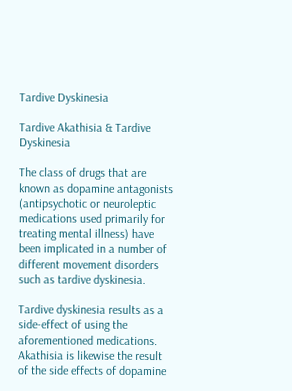Tardive Dyskinesia

Tardive Akathisia & Tardive Dyskinesia

The class of drugs that are known as dopamine antagonists (antipsychotic or neuroleptic medications used primarily for treating mental illness) have been implicated in a number of different movement disorders such as tardive dyskinesia.

Tardive dyskinesia results as a side-effect of using the aforementioned medications. Akathisia is likewise the result of the side effects of dopamine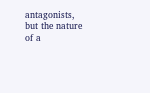antagonists, but the nature of a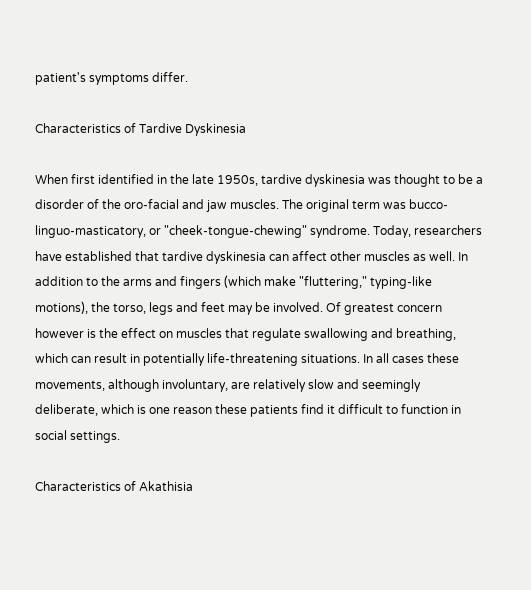patient's symptoms differ.

Characteristics of Tardive Dyskinesia

When first identified in the late 1950s, tardive dyskinesia was thought to be a disorder of the oro-facial and jaw muscles. The original term was bucco-linguo-masticatory, or "cheek-tongue-chewing" syndrome. Today, researchers have established that tardive dyskinesia can affect other muscles as well. In addition to the arms and fingers (which make "fluttering," typing-like motions), the torso, legs and feet may be involved. Of greatest concern however is the effect on muscles that regulate swallowing and breathing, which can result in potentially life-threatening situations. In all cases these movements, although involuntary, are relatively slow and seemingly deliberate, which is one reason these patients find it difficult to function in social settings.

Characteristics of Akathisia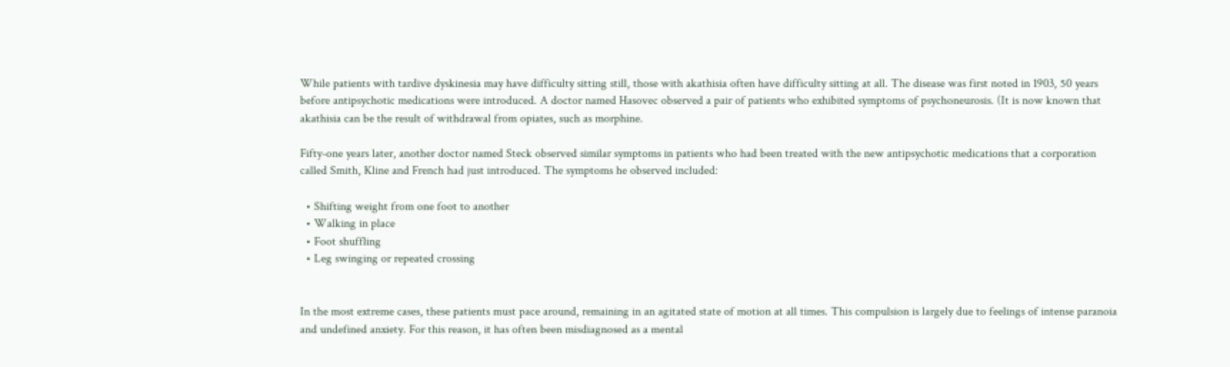While patients with tardive dyskinesia may have difficulty sitting still, those with akathisia often have difficulty sitting at all. The disease was first noted in 1903, 50 years before antipsychotic medications were introduced. A doctor named Hasovec observed a pair of patients who exhibited symptoms of psychoneurosis. (It is now known that akathisia can be the result of withdrawal from opiates, such as morphine.

Fifty-one years later, another doctor named Steck observed similar symptoms in patients who had been treated with the new antipsychotic medications that a corporation called Smith, Kline and French had just introduced. The symptoms he observed included:

  • Shifting weight from one foot to another
  • Walking in place
  • Foot shuffling
  • Leg swinging or repeated crossing


In the most extreme cases, these patients must pace around, remaining in an agitated state of motion at all times. This compulsion is largely due to feelings of intense paranoia and undefined anxiety. For this reason, it has often been misdiagnosed as a mental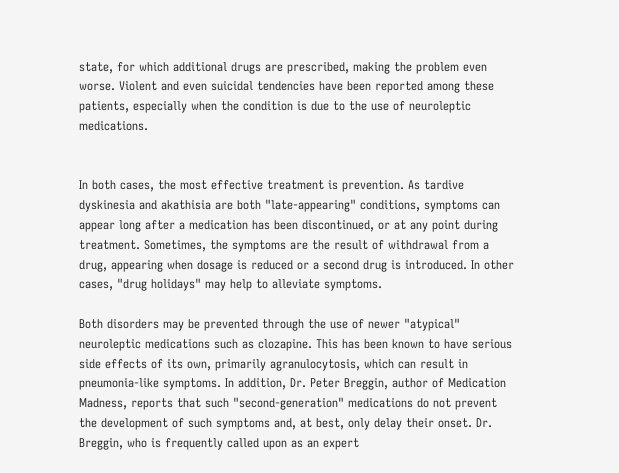state, for which additional drugs are prescribed, making the problem even worse. Violent and even suicidal tendencies have been reported among these patients, especially when the condition is due to the use of neuroleptic medications.


In both cases, the most effective treatment is prevention. As tardive dyskinesia and akathisia are both "late-appearing" conditions, symptoms can appear long after a medication has been discontinued, or at any point during treatment. Sometimes, the symptoms are the result of withdrawal from a drug, appearing when dosage is reduced or a second drug is introduced. In other cases, "drug holidays" may help to alleviate symptoms.

Both disorders may be prevented through the use of newer "atypical" neuroleptic medications such as clozapine. This has been known to have serious side effects of its own, primarily agranulocytosis, which can result in pneumonia-like symptoms. In addition, Dr. Peter Breggin, author of Medication Madness, reports that such "second-generation" medications do not prevent the development of such symptoms and, at best, only delay their onset. Dr. Breggin, who is frequently called upon as an expert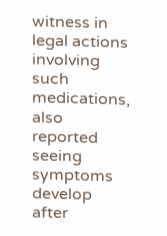witness in legal actions involving such medications, also reported seeing symptoms develop after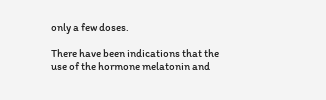only a few doses.

There have been indications that the use of the hormone melatonin and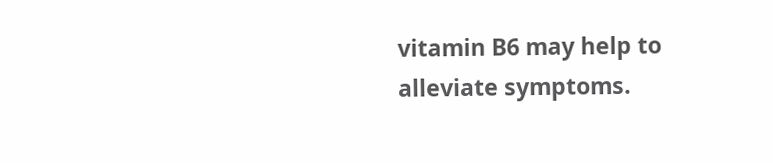vitamin B6 may help to alleviate symptoms.